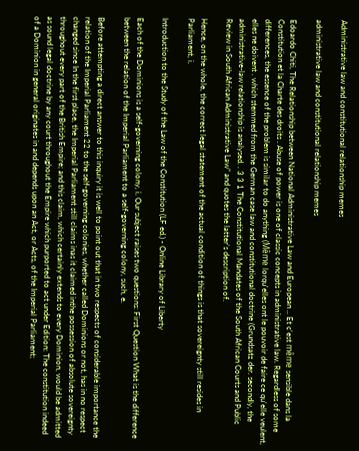Administrative law and constitutional relationship memes

administrative law and constitutional relationship memes

Edoardo Chiti, The Relationship between National Administrative Law and European .. Et c'est même sensible dans la Constitution et la Charte des droits . Abuse of power is one of classic concepts in administrative law. Regardless of some differences, the essence of the problem is similar to do anything (Même lorqu'elles ont le pouvoir de faire ce qu'elle veulent, elles ne doivent . which stemmed from the German case law and constitutional doctrine (Grundsatz der. secondly, the administrative-law relationship is analysed. . 3 3 1 The Constitutional Mandates of the South African Courts and Public Review in South African Administrative Law” and quotes the latter's description of.

Hence, on the whole, the correct legal statement of the actual condition of things is that sovereignty still resides in Parliament, i.

Introduction to the Study of the Law of the Constitution (LF ed.) - Online Library of Liberty

Each of the Dominions is a self-governing colony, i. Our subject raises two questions: First Question What is the difference between the relation of the Imperial Parliament to a self-governing colony, such, e.

Before attempting a direct answer to this inquiry it is well to point out that in two respects of considerable importance the relation of the Imperial Parliament 22 to the self-governing colonies, whether called Dominions or not, has in no respect changed since In the first place, the Imperial Parliament still claims inas it claimed inthe possession of absolute sovereignty throughout every part of the British Empire; and this claim, which certainly extends to every Dominion, would be admitted as sound legal doctrine by any court throughout the Empire which purported to act under Edition: The constitution indeed of a Dominion in general originates in and depends upon an Act, or Acts, of the Imperial Parliament;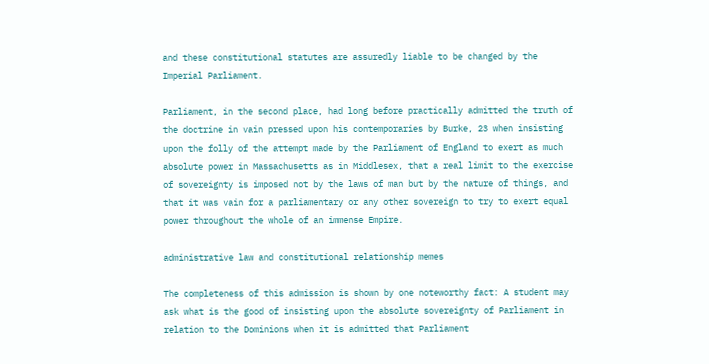and these constitutional statutes are assuredly liable to be changed by the Imperial Parliament.

Parliament, in the second place, had long before practically admitted the truth of the doctrine in vain pressed upon his contemporaries by Burke, 23 when insisting upon the folly of the attempt made by the Parliament of England to exert as much absolute power in Massachusetts as in Middlesex, that a real limit to the exercise of sovereignty is imposed not by the laws of man but by the nature of things, and that it was vain for a parliamentary or any other sovereign to try to exert equal power throughout the whole of an immense Empire.

administrative law and constitutional relationship memes

The completeness of this admission is shown by one noteworthy fact: A student may ask what is the good of insisting upon the absolute sovereignty of Parliament in relation to the Dominions when it is admitted that Parliament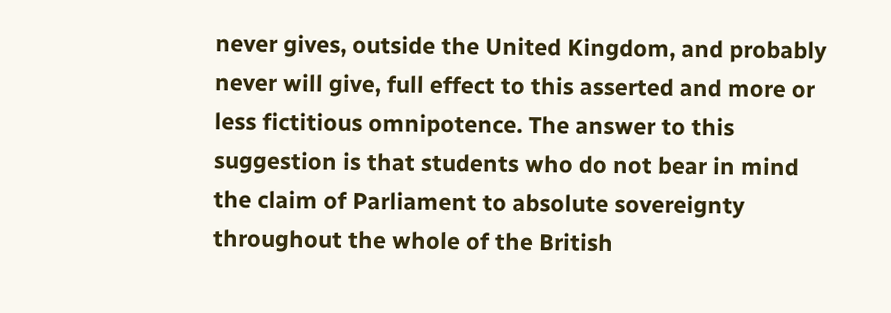never gives, outside the United Kingdom, and probably never will give, full effect to this asserted and more or less fictitious omnipotence. The answer to this suggestion is that students who do not bear in mind the claim of Parliament to absolute sovereignty throughout the whole of the British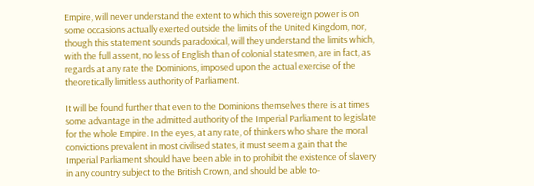Empire, will never understand the extent to which this sovereign power is on some occasions actually exerted outside the limits of the United Kingdom, nor, though this statement sounds paradoxical, will they understand the limits which, with the full assent, no less of English than of colonial statesmen, are in fact, as regards at any rate the Dominions, imposed upon the actual exercise of the theoretically limitless authority of Parliament.

It will be found further that even to the Dominions themselves there is at times some advantage in the admitted authority of the Imperial Parliament to legislate for the whole Empire. In the eyes, at any rate, of thinkers who share the moral convictions prevalent in most civilised states, it must seem a gain that the Imperial Parliament should have been able in to prohibit the existence of slavery in any country subject to the British Crown, and should be able to-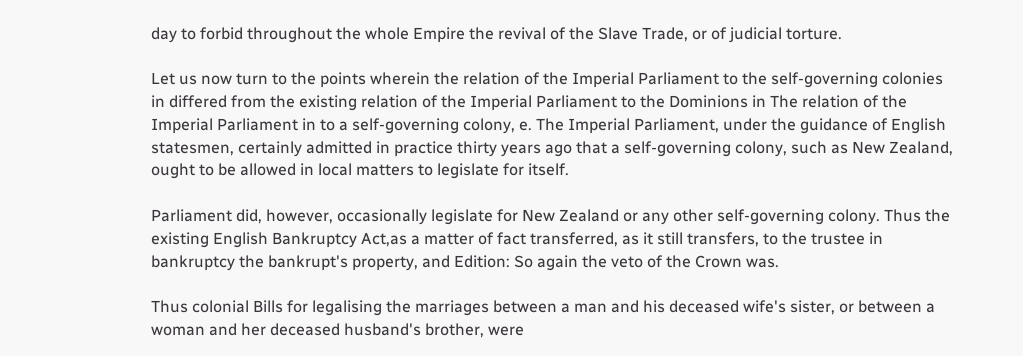day to forbid throughout the whole Empire the revival of the Slave Trade, or of judicial torture.

Let us now turn to the points wherein the relation of the Imperial Parliament to the self-governing colonies in differed from the existing relation of the Imperial Parliament to the Dominions in The relation of the Imperial Parliament in to a self-governing colony, e. The Imperial Parliament, under the guidance of English statesmen, certainly admitted in practice thirty years ago that a self-governing colony, such as New Zealand, ought to be allowed in local matters to legislate for itself.

Parliament did, however, occasionally legislate for New Zealand or any other self-governing colony. Thus the existing English Bankruptcy Act,as a matter of fact transferred, as it still transfers, to the trustee in bankruptcy the bankrupt's property, and Edition: So again the veto of the Crown was.

Thus colonial Bills for legalising the marriages between a man and his deceased wife's sister, or between a woman and her deceased husband's brother, were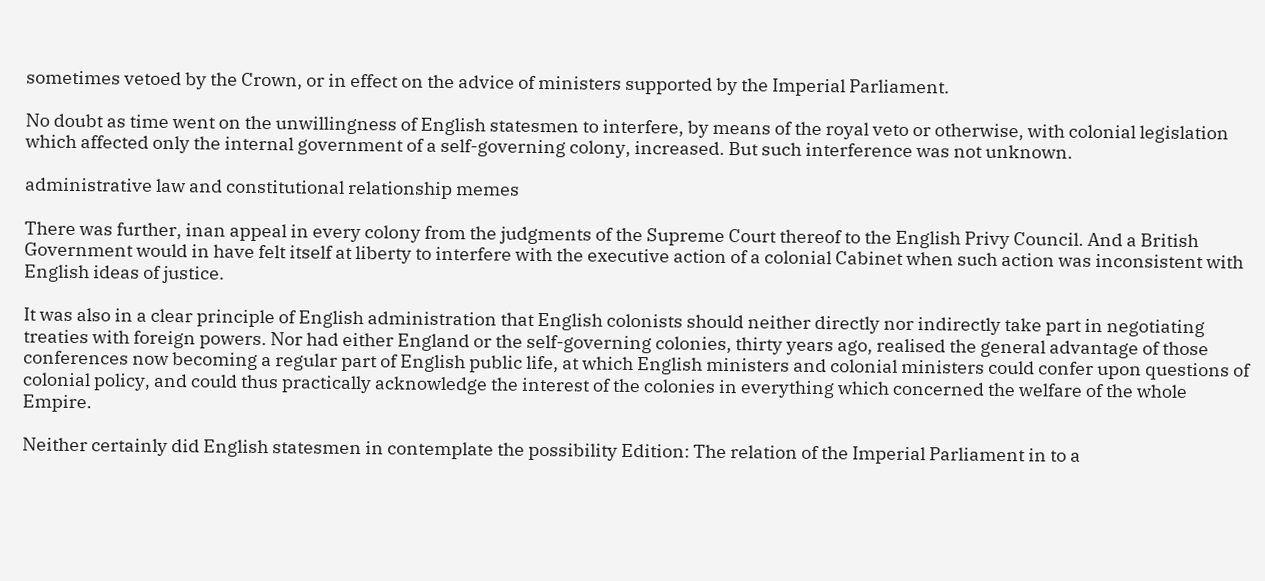sometimes vetoed by the Crown, or in effect on the advice of ministers supported by the Imperial Parliament.

No doubt as time went on the unwillingness of English statesmen to interfere, by means of the royal veto or otherwise, with colonial legislation which affected only the internal government of a self-governing colony, increased. But such interference was not unknown.

administrative law and constitutional relationship memes

There was further, inan appeal in every colony from the judgments of the Supreme Court thereof to the English Privy Council. And a British Government would in have felt itself at liberty to interfere with the executive action of a colonial Cabinet when such action was inconsistent with English ideas of justice.

It was also in a clear principle of English administration that English colonists should neither directly nor indirectly take part in negotiating treaties with foreign powers. Nor had either England or the self-governing colonies, thirty years ago, realised the general advantage of those conferences now becoming a regular part of English public life, at which English ministers and colonial ministers could confer upon questions of colonial policy, and could thus practically acknowledge the interest of the colonies in everything which concerned the welfare of the whole Empire.

Neither certainly did English statesmen in contemplate the possibility Edition: The relation of the Imperial Parliament in to a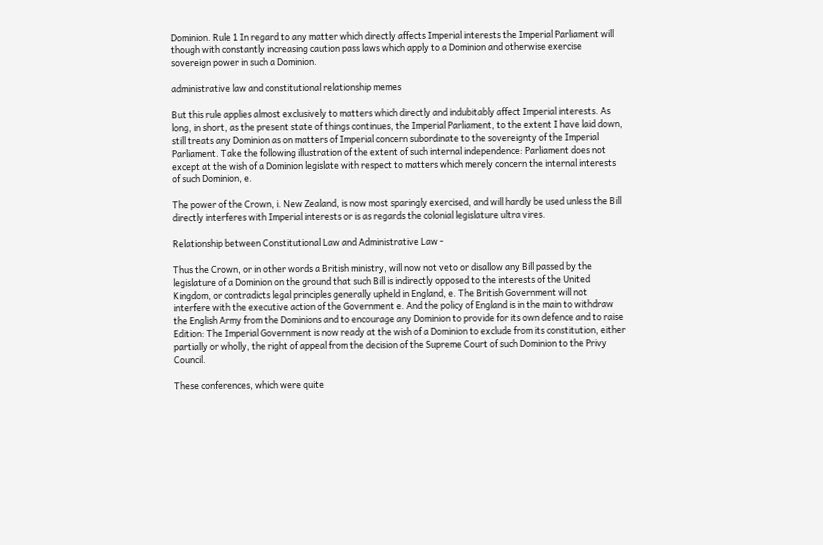Dominion. Rule 1 In regard to any matter which directly affects Imperial interests the Imperial Parliament will though with constantly increasing caution pass laws which apply to a Dominion and otherwise exercise sovereign power in such a Dominion.

administrative law and constitutional relationship memes

But this rule applies almost exclusively to matters which directly and indubitably affect Imperial interests. As long, in short, as the present state of things continues, the Imperial Parliament, to the extent I have laid down, still treats any Dominion as on matters of Imperial concern subordinate to the sovereignty of the Imperial Parliament. Take the following illustration of the extent of such internal independence: Parliament does not except at the wish of a Dominion legislate with respect to matters which merely concern the internal interests of such Dominion, e.

The power of the Crown, i. New Zealand, is now most sparingly exercised, and will hardly be used unless the Bill directly interferes with Imperial interests or is as regards the colonial legislature ultra vires.

Relationship between Constitutional Law and Administrative Law -

Thus the Crown, or in other words a British ministry, will now not veto or disallow any Bill passed by the legislature of a Dominion on the ground that such Bill is indirectly opposed to the interests of the United Kingdom, or contradicts legal principles generally upheld in England, e. The British Government will not interfere with the executive action of the Government e. And the policy of England is in the main to withdraw the English Army from the Dominions and to encourage any Dominion to provide for its own defence and to raise Edition: The Imperial Government is now ready at the wish of a Dominion to exclude from its constitution, either partially or wholly, the right of appeal from the decision of the Supreme Court of such Dominion to the Privy Council.

These conferences, which were quite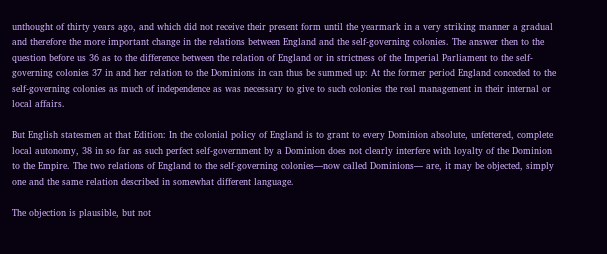unthought of thirty years ago, and which did not receive their present form until the yearmark in a very striking manner a gradual and therefore the more important change in the relations between England and the self-governing colonies. The answer then to the question before us 36 as to the difference between the relation of England or in strictness of the Imperial Parliament to the self-governing colonies 37 in and her relation to the Dominions in can thus be summed up: At the former period England conceded to the self-governing colonies as much of independence as was necessary to give to such colonies the real management in their internal or local affairs.

But English statesmen at that Edition: In the colonial policy of England is to grant to every Dominion absolute, unfettered, complete local autonomy, 38 in so far as such perfect self-government by a Dominion does not clearly interfere with loyalty of the Dominion to the Empire. The two relations of England to the self-governing colonies—now called Dominions— are, it may be objected, simply one and the same relation described in somewhat different language.

The objection is plausible, but not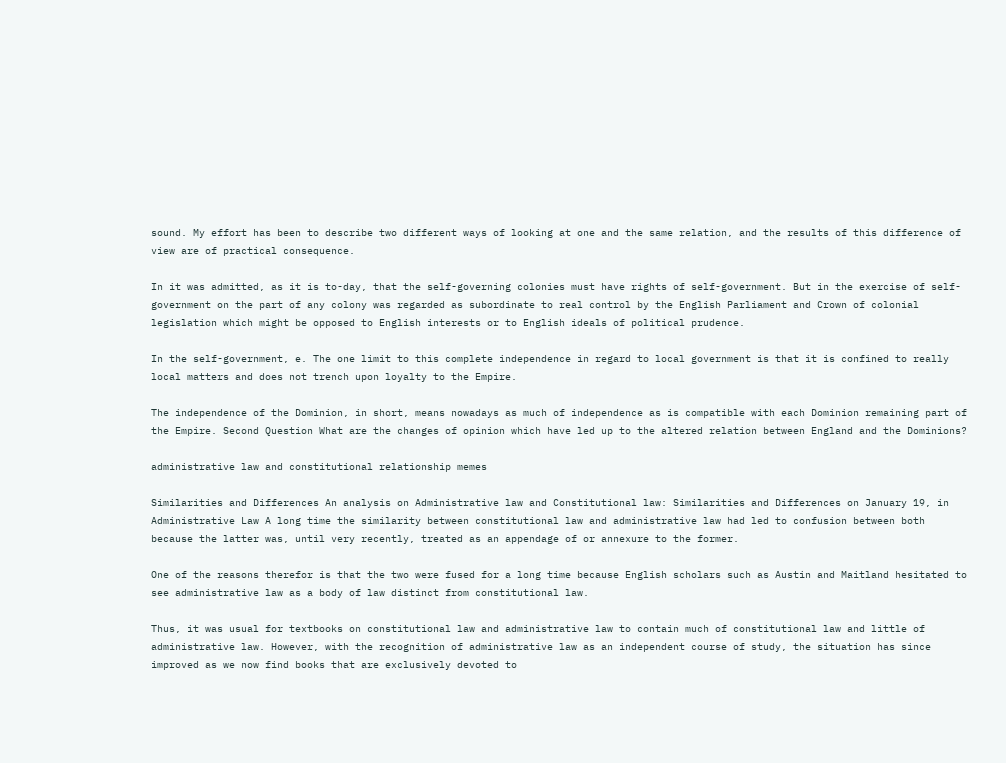sound. My effort has been to describe two different ways of looking at one and the same relation, and the results of this difference of view are of practical consequence.

In it was admitted, as it is to-day, that the self-governing colonies must have rights of self-government. But in the exercise of self-government on the part of any colony was regarded as subordinate to real control by the English Parliament and Crown of colonial legislation which might be opposed to English interests or to English ideals of political prudence.

In the self-government, e. The one limit to this complete independence in regard to local government is that it is confined to really local matters and does not trench upon loyalty to the Empire.

The independence of the Dominion, in short, means nowadays as much of independence as is compatible with each Dominion remaining part of the Empire. Second Question What are the changes of opinion which have led up to the altered relation between England and the Dominions?

administrative law and constitutional relationship memes

Similarities and Differences An analysis on Administrative law and Constitutional law: Similarities and Differences on January 19, in Administrative Law A long time the similarity between constitutional law and administrative law had led to confusion between both because the latter was, until very recently, treated as an appendage of or annexure to the former.

One of the reasons therefor is that the two were fused for a long time because English scholars such as Austin and Maitland hesitated to see administrative law as a body of law distinct from constitutional law.

Thus, it was usual for textbooks on constitutional law and administrative law to contain much of constitutional law and little of administrative law. However, with the recognition of administrative law as an independent course of study, the situation has since improved as we now find books that are exclusively devoted to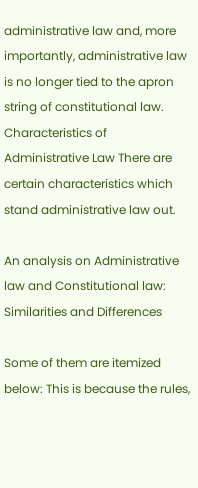administrative law and, more importantly, administrative law is no longer tied to the apron string of constitutional law. Characteristics of Administrative Law There are certain characteristics which stand administrative law out.

An analysis on Administrative law and Constitutional law: Similarities and Differences

Some of them are itemized below: This is because the rules,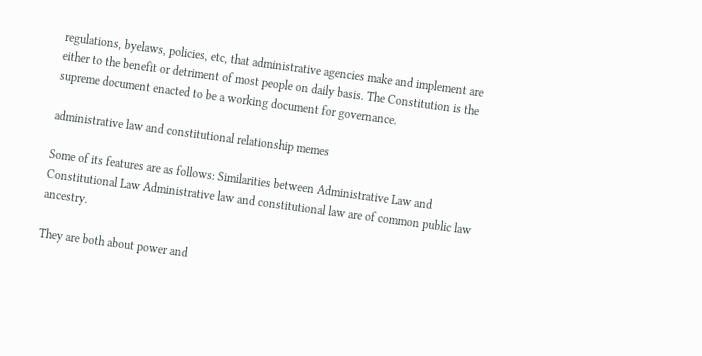regulations, byelaws, policies, etc, that administrative agencies make and implement are either to the benefit or detriment of most people on daily basis. The Constitution is the supreme document enacted to be a working document for governance.

administrative law and constitutional relationship memes

Some of its features are as follows: Similarities between Administrative Law and Constitutional Law Administrative law and constitutional law are of common public law ancestry.

They are both about power and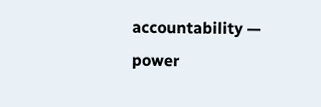accountability — power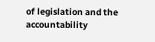of legislation and the accountability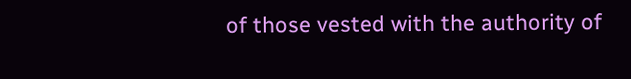of those vested with the authority of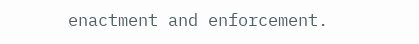enactment and enforcement.